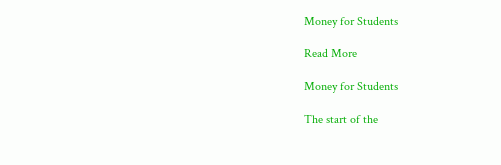Money for Students

Read More

Money for Students

The start of the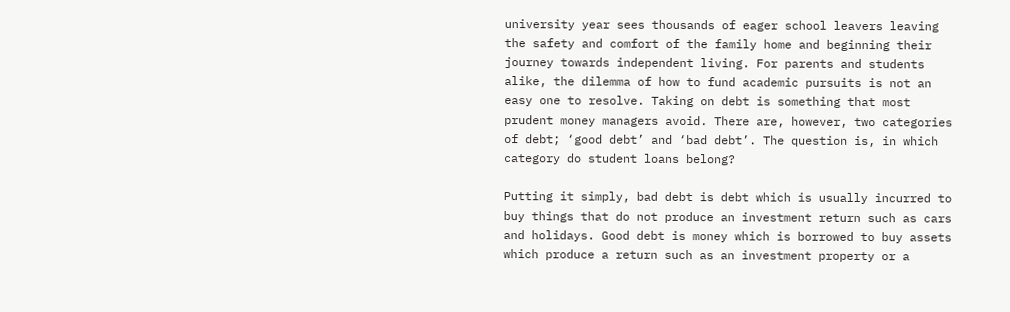university year sees thousands of eager school leavers leaving the safety and comfort of the family home and beginning their journey towards independent living. For parents and students alike, the dilemma of how to fund academic pursuits is not an easy one to resolve. Taking on debt is something that most prudent money managers avoid. There are, however, two categories of debt; ‘good debt’ and ‘bad debt’. The question is, in which category do student loans belong?

Putting it simply, bad debt is debt which is usually incurred to buy things that do not produce an investment return such as cars and holidays. Good debt is money which is borrowed to buy assets which produce a return such as an investment property or a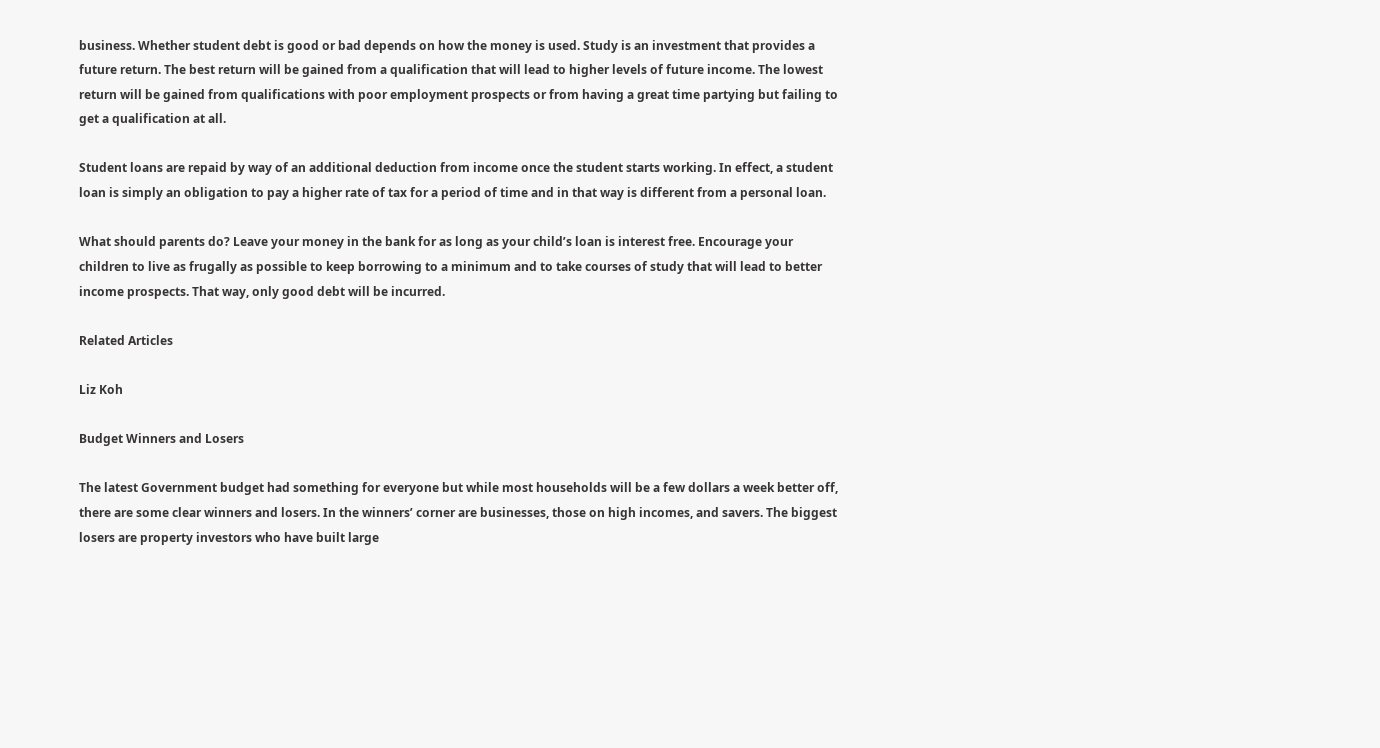business. Whether student debt is good or bad depends on how the money is used. Study is an investment that provides a future return. The best return will be gained from a qualification that will lead to higher levels of future income. The lowest return will be gained from qualifications with poor employment prospects or from having a great time partying but failing to get a qualification at all.

Student loans are repaid by way of an additional deduction from income once the student starts working. In effect, a student loan is simply an obligation to pay a higher rate of tax for a period of time and in that way is different from a personal loan.

What should parents do? Leave your money in the bank for as long as your child’s loan is interest free. Encourage your children to live as frugally as possible to keep borrowing to a minimum and to take courses of study that will lead to better income prospects. That way, only good debt will be incurred.

Related Articles

Liz Koh

Budget Winners and Losers

The latest Government budget had something for everyone but while most households will be a few dollars a week better off, there are some clear winners and losers. In the winners’ corner are businesses, those on high incomes, and savers. The biggest losers are property investors who have built large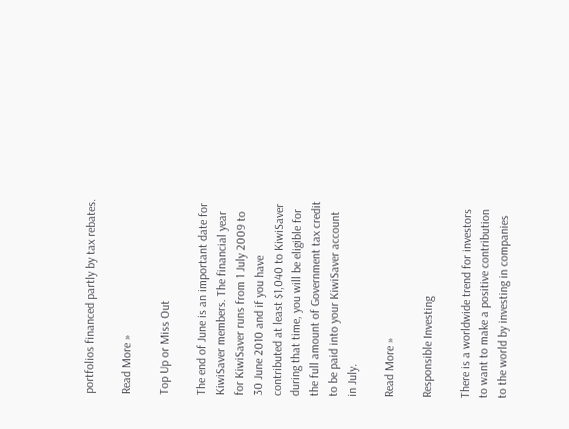portfolios financed partly by tax rebates.

Read More »

Top Up or Miss Out

The end of June is an important date for KiwiSaver members. The financial year for KiwiSaver runs from 1 July 2009 to 30 June 2010 and if you have contributed at least $1,040 to KiwiSaver during that time, you will be eligible for the full amount of Government tax credit to be paid into your KiwiSaver account in July.

Read More »

Responsible Investing

There is a worldwide trend for investors to want to make a positive contribution to the world by investing in companies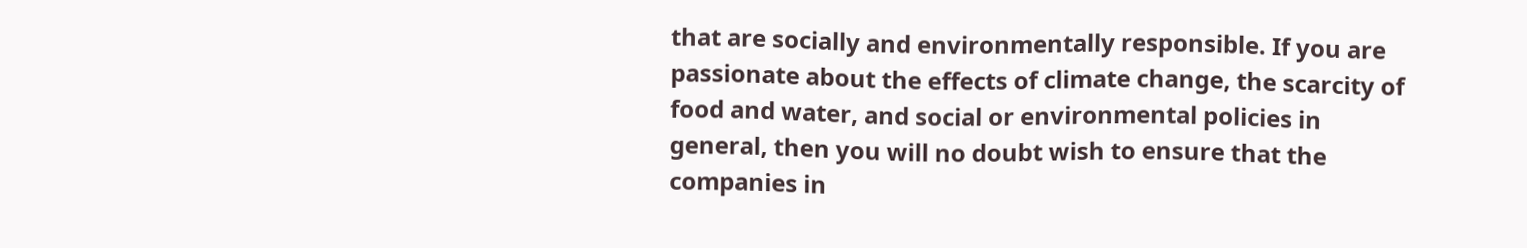that are socially and environmentally responsible. If you are passionate about the effects of climate change, the scarcity of food and water, and social or environmental policies in general, then you will no doubt wish to ensure that the companies in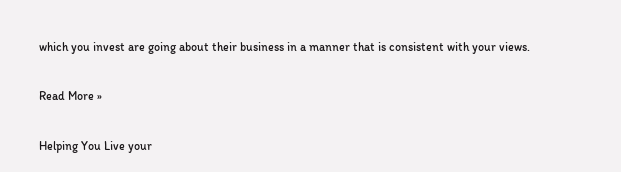which you invest are going about their business in a manner that is consistent with your views.

Read More »

Helping You Live your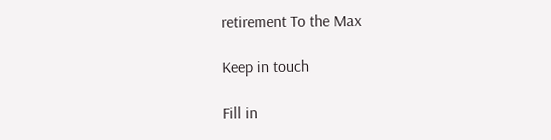retirement To the Max

Keep in touch

Fill in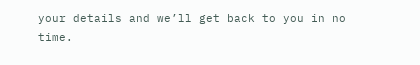your details and we’ll get back to you in no time.